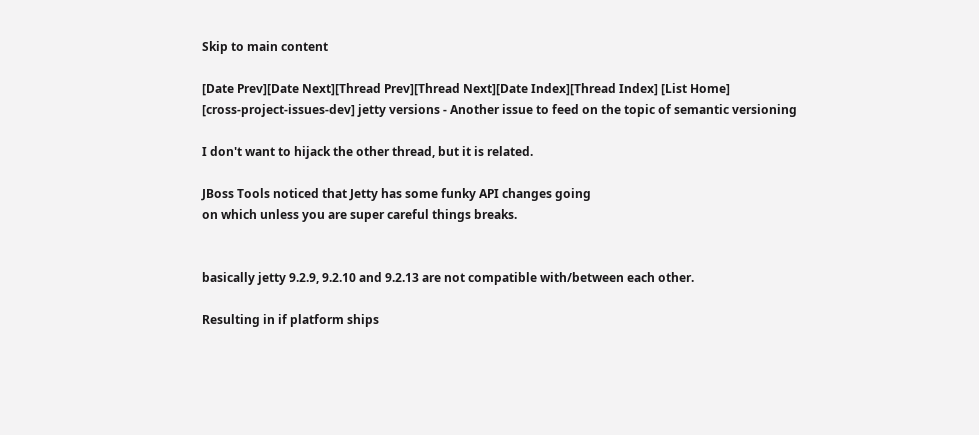Skip to main content

[Date Prev][Date Next][Thread Prev][Thread Next][Date Index][Thread Index] [List Home]
[cross-project-issues-dev] jetty versions - Another issue to feed on the topic of semantic versioning

I don't want to hijack the other thread, but it is related.

JBoss Tools noticed that Jetty has some funky API changes going
on which unless you are super careful things breaks.


basically jetty 9.2.9, 9.2.10 and 9.2.13 are not compatible with/between each other.

Resulting in if platform ships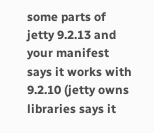some parts of jetty 9.2.13 and your manifest says it works with 9.2.10 (jetty owns libraries says it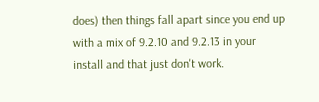does) then things fall apart since you end up with a mix of 9.2.10 and 9.2.13 in your install and that just don't work.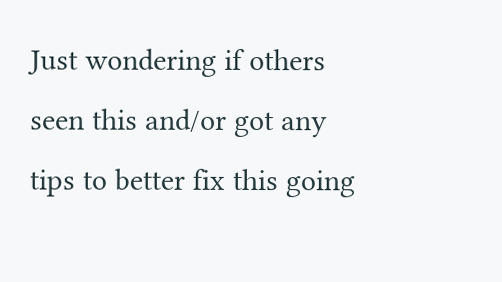Just wondering if others seen this and/or got any tips to better fix this going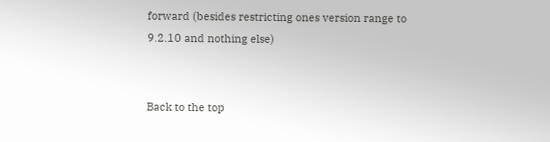forward (besides restricting ones version range to 9.2.10 and nothing else)


Back to the top